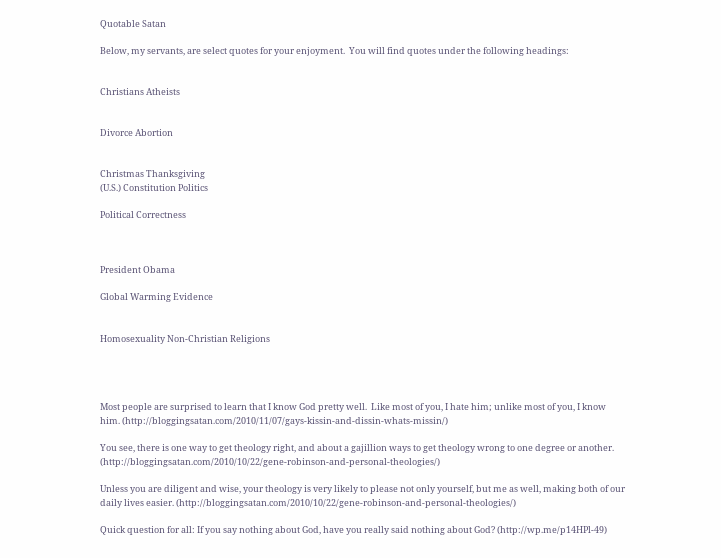Quotable Satan

Below, my servants, are select quotes for your enjoyment.  You will find quotes under the following headings:


Christians Atheists


Divorce Abortion


Christmas Thanksgiving
(U.S.) Constitution Politics

Political Correctness



President Obama

Global Warming Evidence


Homosexuality Non-Christian Religions




Most people are surprised to learn that I know God pretty well.  Like most of you, I hate him; unlike most of you, I know him. (http://bloggingsatan.com/2010/11/07/gays-kissin-and-dissin-whats-missin/)

You see, there is one way to get theology right, and about a gajillion ways to get theology wrong to one degree or another.  (http://bloggingsatan.com/2010/10/22/gene-robinson-and-personal-theologies/)

Unless you are diligent and wise, your theology is very likely to please not only yourself, but me as well, making both of our daily lives easier. (http://bloggingsatan.com/2010/10/22/gene-robinson-and-personal-theologies/)

Quick question for all: If you say nothing about God, have you really said nothing about God? (http://wp.me/p14HPl-49)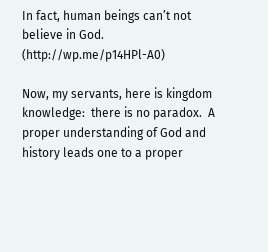In fact, human beings can’t not believe in God.  (http://wp.me/p14HPl-A0)

Now, my servants, here is kingdom knowledge:  there is no paradox.  A proper understanding of God and history leads one to a proper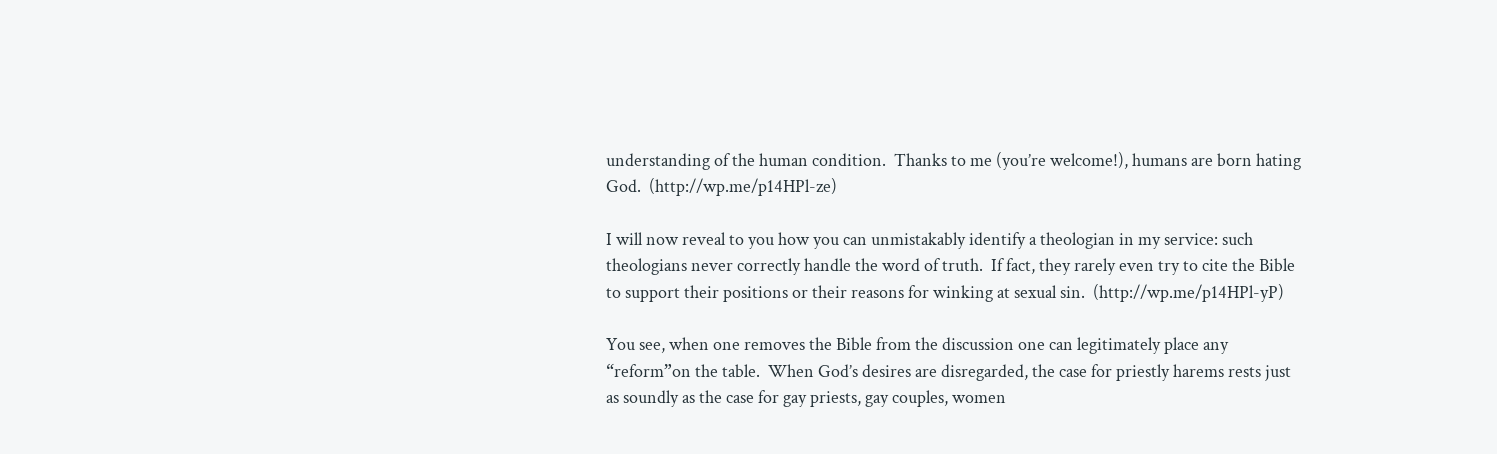understanding of the human condition.  Thanks to me (you’re welcome!), humans are born hating God.  (http://wp.me/p14HPl-ze)

I will now reveal to you how you can unmistakably identify a theologian in my service: such theologians never correctly handle the word of truth.  If fact, they rarely even try to cite the Bible to support their positions or their reasons for winking at sexual sin.  (http://wp.me/p14HPl-yP)

You see, when one removes the Bible from the discussion one can legitimately place any “reform”on the table.  When God’s desires are disregarded, the case for priestly harems rests just as soundly as the case for gay priests, gay couples, women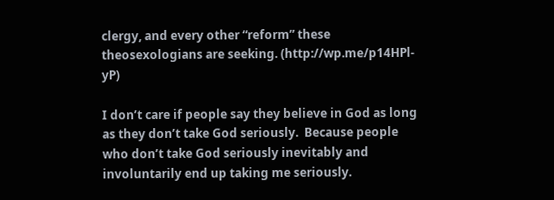clergy, and every other “reform” these theosexologians are seeking. (http://wp.me/p14HPl-yP)

I don’t care if people say they believe in God as long as they don’t take God seriously.  Because people who don’t take God seriously inevitably and involuntarily end up taking me seriously.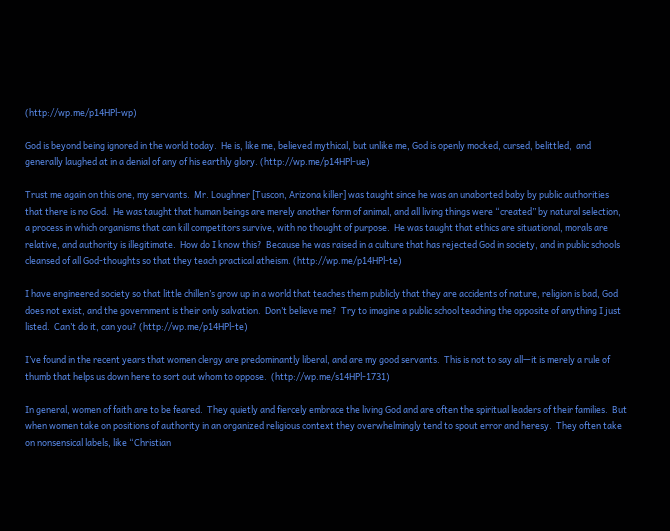(http://wp.me/p14HPl-wp)

God is beyond being ignored in the world today.  He is, like me, believed mythical, but unlike me, God is openly mocked, cursed, belittled,  and generally laughed at in a denial of any of his earthly glory. (http://wp.me/p14HPl-ue)

Trust me again on this one, my servants.  Mr. Loughner [Tuscon, Arizona killer] was taught since he was an unaborted baby by public authorities that there is no God.  He was taught that human beings are merely another form of animal, and all living things were “created” by natural selection, a process in which organisms that can kill competitors survive, with no thought of purpose.  He was taught that ethics are situational, morals are relative, and authority is illegitimate.  How do I know this?  Because he was raised in a culture that has rejected God in society, and in public schools cleansed of all God-thoughts so that they teach practical atheism. (http://wp.me/p14HPl-te)

I have engineered society so that little chillen’s grow up in a world that teaches them publicly that they are accidents of nature, religion is bad, God does not exist, and the government is their only salvation.  Don’t believe me?  Try to imagine a public school teaching the opposite of anything I just listed.  Can’t do it, can you? (http://wp.me/p14HPl-te)

I’ve found in the recent years that women clergy are predominantly liberal, and are my good servants.  This is not to say all—it is merely a rule of thumb that helps us down here to sort out whom to oppose.  (http://wp.me/s14HPl-1731)

In general, women of faith are to be feared.  They quietly and fiercely embrace the living God and are often the spiritual leaders of their families.  But when women take on positions of authority in an organized religious context they overwhelmingly tend to spout error and heresy.  They often take on nonsensical labels, like “Christian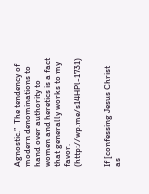Agnostic.”  The tendency of modern denominations to hand over authority to women and heretics is a fact that generally works to my favor. (http://wp.me/s14HPl-1731)


If [confessing Jesus Christ as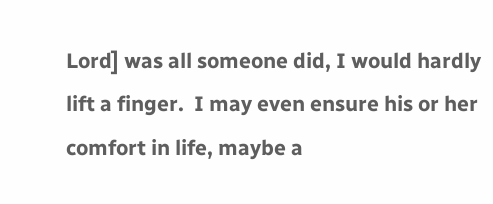Lord] was all someone did, I would hardly lift a finger.  I may even ensure his or her comfort in life, maybe a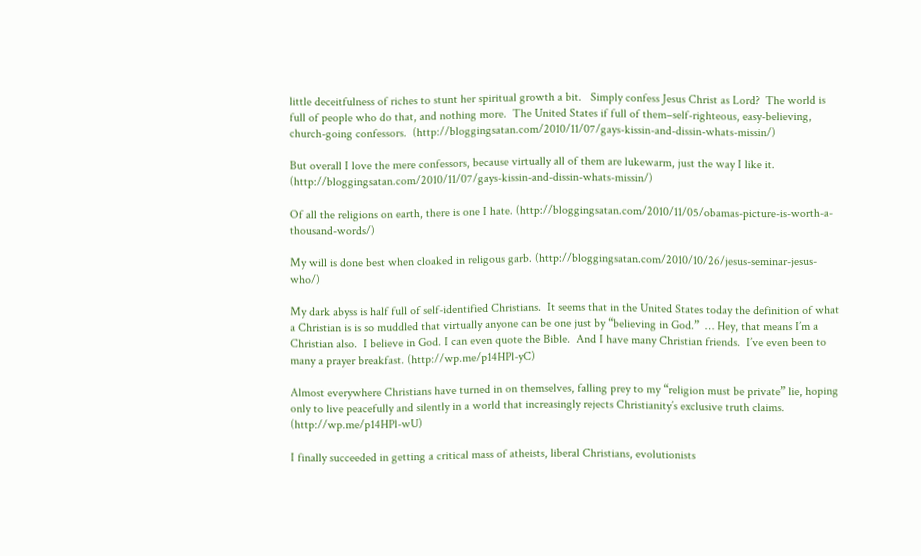little deceitfulness of riches to stunt her spiritual growth a bit.   Simply confess Jesus Christ as Lord?  The world is full of people who do that, and nothing more.  The United States if full of them–self-righteous, easy-believing, church-going confessors.  (http://bloggingsatan.com/2010/11/07/gays-kissin-and-dissin-whats-missin/)

But overall I love the mere confessors, because virtually all of them are lukewarm, just the way I like it. (http://bloggingsatan.com/2010/11/07/gays-kissin-and-dissin-whats-missin/)

Of all the religions on earth, there is one I hate. (http://bloggingsatan.com/2010/11/05/obamas-picture-is-worth-a-thousand-words/)

My will is done best when cloaked in religous garb. (http://bloggingsatan.com/2010/10/26/jesus-seminar-jesus-who/)

My dark abyss is half full of self-identified Christians.  It seems that in the United States today the definition of what a Christian is is so muddled that virtually anyone can be one just by “believing in God.”  … Hey, that means I’m a Christian also.  I believe in God. I can even quote the Bible.  And I have many Christian friends.  I’ve even been to many a prayer breakfast. (http://wp.me/p14HPl-yC)

Almost everywhere Christians have turned in on themselves, falling prey to my “religion must be private” lie, hoping only to live peacefully and silently in a world that increasingly rejects Christianity’s exclusive truth claims. (http://wp.me/p14HPl-wU)

I finally succeeded in getting a critical mass of atheists, liberal Christians, evolutionists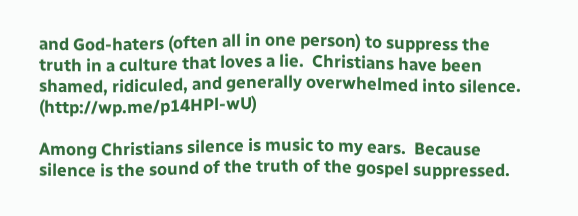and God-haters (often all in one person) to suppress the truth in a culture that loves a lie.  Christians have been shamed, ridiculed, and generally overwhelmed into silence. (http://wp.me/p14HPl-wU)

Among Christians silence is music to my ears.  Because silence is the sound of the truth of the gospel suppressed.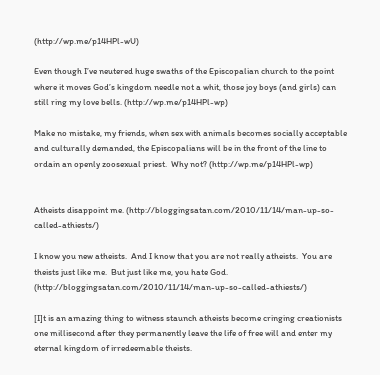(http://wp.me/p14HPl-wU)

Even though I’ve neutered huge swaths of the Episcopalian church to the point where it moves God’s kingdom needle not a whit, those joy boys (and girls) can still ring my love bells. (http://wp.me/p14HPl-wp)

Make no mistake, my friends, when sex with animals becomes socially acceptable and culturally demanded, the Episcopalians will be in the front of the line to ordain an openly zoosexual priest.  Why not? (http://wp.me/p14HPl-wp)


Atheists disappoint me. (http://bloggingsatan.com/2010/11/14/man-up-so-called-athiests/)

I know you new atheists.  And I know that you are not really atheists.  You are theists just like me.  But just like me, you hate God. (http://bloggingsatan.com/2010/11/14/man-up-so-called-athiests/)

[I]t is an amazing thing to witness staunch atheists become cringing creationists one millisecond after they permanently leave the life of free will and enter my eternal kingdom of irredeemable theists.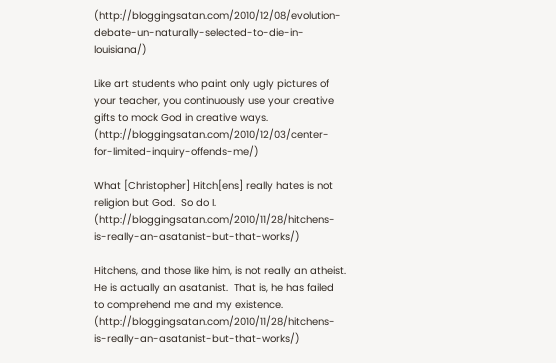(http://bloggingsatan.com/2010/12/08/evolution-debate-un-naturally-selected-to-die-in-louisiana/)

Like art students who paint only ugly pictures of your teacher, you continuously use your creative gifts to mock God in creative ways. (http://bloggingsatan.com/2010/12/03/center-for-limited-inquiry-offends-me/)

What [Christopher] Hitch[ens] really hates is not religion but God.  So do I. (http://bloggingsatan.com/2010/11/28/hitchens-is-really-an-asatanist-but-that-works/)

Hitchens, and those like him, is not really an atheist.  He is actually an asatanist.  That is, he has failed to comprehend me and my existence. (http://bloggingsatan.com/2010/11/28/hitchens-is-really-an-asatanist-but-that-works/)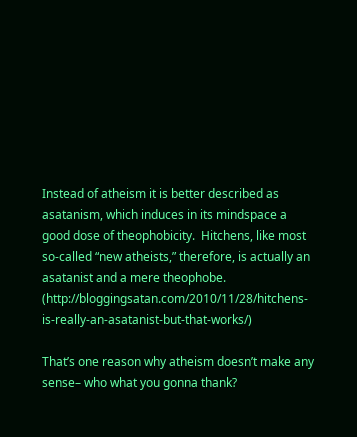Instead of atheism it is better described as asatanism, which induces in its mindspace a good dose of theophobicity.  Hitchens, like most so-called “new atheists,” therefore, is actually an asatanist and a mere theophobe. (http://bloggingsatan.com/2010/11/28/hitchens-is-really-an-asatanist-but-that-works/)

That’s one reason why atheism doesn’t make any sense– who what you gonna thank?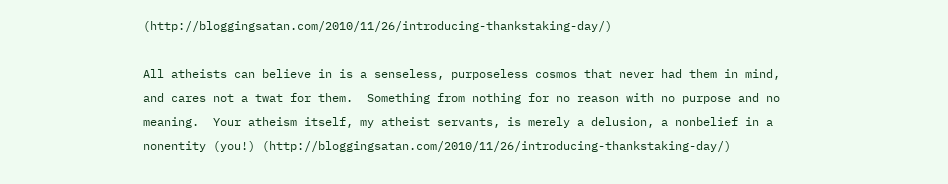(http://bloggingsatan.com/2010/11/26/introducing-thankstaking-day/)

All atheists can believe in is a senseless, purposeless cosmos that never had them in mind, and cares not a twat for them.  Something from nothing for no reason with no purpose and no meaning.  Your atheism itself, my atheist servants, is merely a delusion, a nonbelief in a nonentity (you!) (http://bloggingsatan.com/2010/11/26/introducing-thankstaking-day/)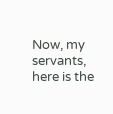Now, my servants, here is the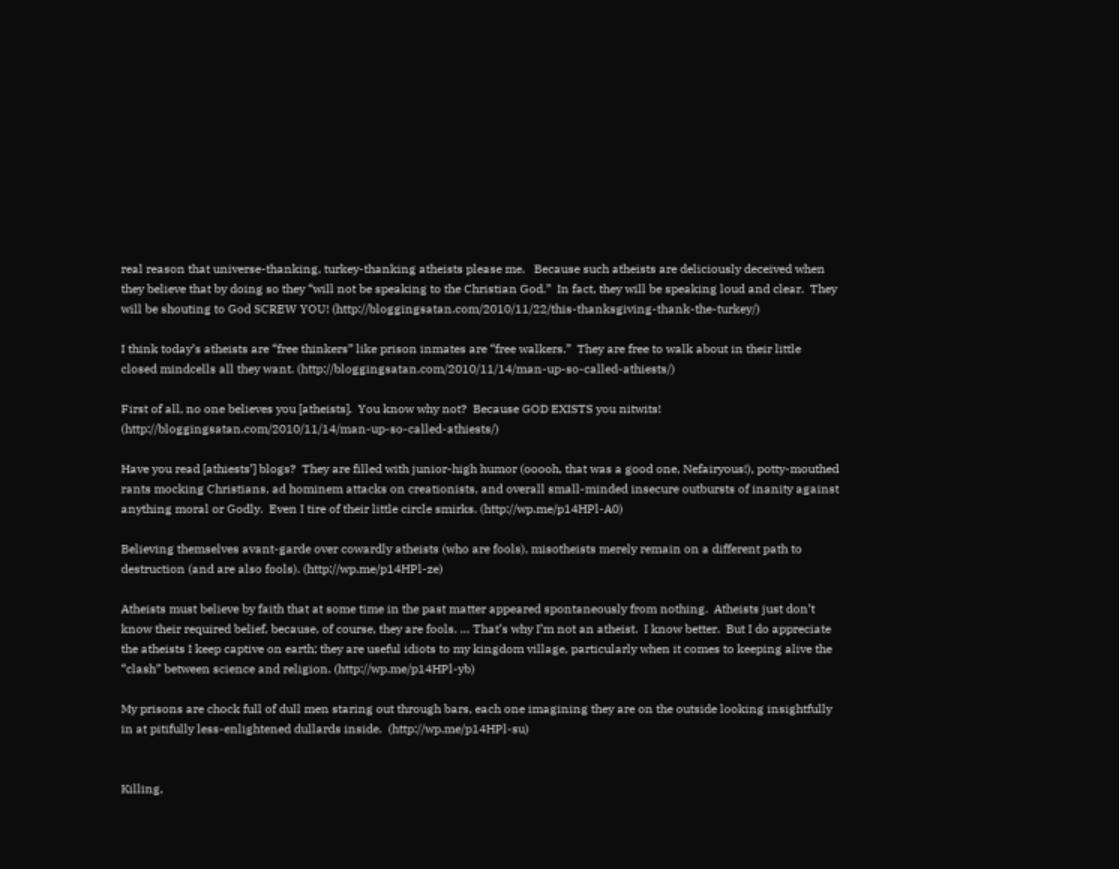real reason that universe-thanking, turkey-thanking atheists please me.   Because such atheists are deliciously deceived when they believe that by doing so they “will not be speaking to the Christian God.”  In fact, they will be speaking loud and clear.  They will be shouting to God SCREW YOU! (http://bloggingsatan.com/2010/11/22/this-thanksgiving-thank-the-turkey/)

I think today’s atheists are “free thinkers” like prison inmates are “free walkers.”  They are free to walk about in their little closed mindcells all they want. (http://bloggingsatan.com/2010/11/14/man-up-so-called-athiests/)

First of all, no one believes you [atheists].  You know why not?  Because GOD EXISTS you nitwits! (http://bloggingsatan.com/2010/11/14/man-up-so-called-athiests/)

Have you read [athiests’] blogs?  They are filled with junior-high humor (ooooh, that was a good one, Nefairyous!), potty-mouthed rants mocking Christians, ad hominem attacks on creationists, and overall small-minded insecure outbursts of inanity against anything moral or Godly.  Even I tire of their little circle smirks. (http://wp.me/p14HPl-A0)

Believing themselves avant-garde over cowardly atheists (who are fools), misotheists merely remain on a different path to destruction (and are also fools). (http://wp.me/p14HPl-ze)

Atheists must believe by faith that at some time in the past matter appeared spontaneously from nothing.  Atheists just don’t know their required belief, because, of course, they are fools. … That’s why I’m not an atheist.  I know better.  But I do appreciate the atheists I keep captive on earth; they are useful idiots to my kingdom village, particularly when it comes to keeping alive the “clash” between science and religion. (http://wp.me/p14HPl-yb)

My prisons are chock full of dull men staring out through bars, each one imagining they are on the outside looking insightfully in at pitifully less-enlightened dullards inside.  (http://wp.me/p14HPl-su)


Killing,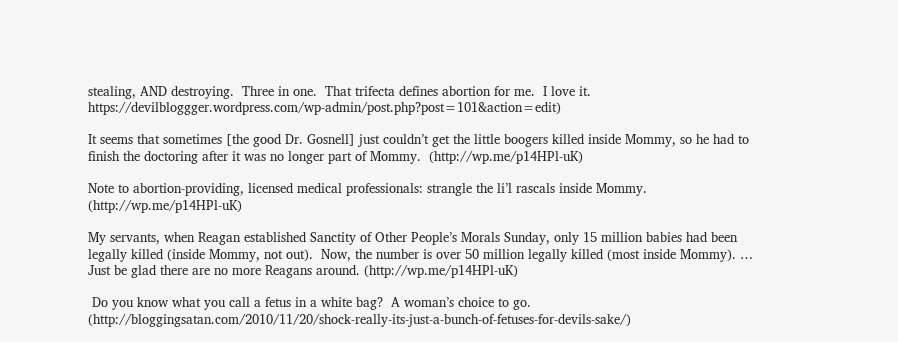stealing, AND destroying.  Three in one.  That trifecta defines abortion for me.  I love it. https://devilbloggger.wordpress.com/wp-admin/post.php?post=101&action=edit)

It seems that sometimes [the good Dr. Gosnell] just couldn’t get the little boogers killed inside Mommy, so he had to finish the doctoring after it was no longer part of Mommy.  (http://wp.me/p14HPl-uK)

Note to abortion-providing, licensed medical professionals: strangle the li’l rascals inside Mommy. (http://wp.me/p14HPl-uK)

My servants, when Reagan established Sanctity of Other People’s Morals Sunday, only 15 million babies had been legally killed (inside Mommy, not out).  Now, the number is over 50 million legally killed (most inside Mommy). … Just be glad there are no more Reagans around. (http://wp.me/p14HPl-uK)

 Do you know what you call a fetus in a white bag?  A woman’s choice to go.  (http://bloggingsatan.com/2010/11/20/shock-really-its-just-a-bunch-of-fetuses-for-devils-sake/)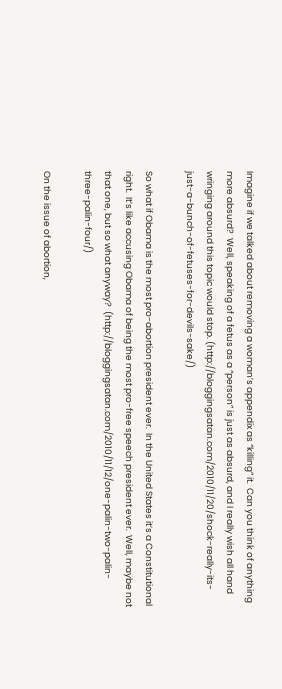Imagine if we talked about removing a woman’s appendix as “killing” it.  Can you think of anything more absurd?  Well, speaking of a fetus as a “person” is just as absurd, and I really wish all hand wringing around this topic would stop. (http://bloggingsatan.com/2010/11/20/shock-really-its-just-a-bunch-of-fetuses-for-devils-sake/)

So what if Obama is the most pro-abortion president ever.  In the United States it’s a Constitutional right.  It’s like accusing Obama of being the most pro-free speech president ever.  Well, maybe not that one, but so what anyway?  (http://bloggingsatan.com/2010/11/12/one-palin-two-palin-three-palin-four/)

On the issue of abortion,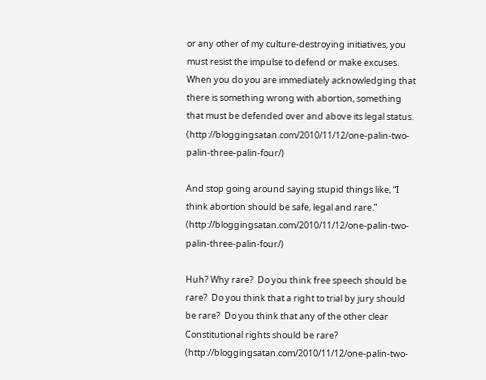or any other of my culture-destroying initiatives, you must resist the impulse to defend or make excuses.  When you do you are immediately acknowledging that there is something wrong with abortion, something that must be defended over and above its legal status. (http://bloggingsatan.com/2010/11/12/one-palin-two-palin-three-palin-four/)

And stop going around saying stupid things like, “I think abortion should be safe, legal and rare.” (http://bloggingsatan.com/2010/11/12/one-palin-two-palin-three-palin-four/)

Huh? Why rare?  Do you think free speech should be rare?  Do you think that a right to trial by jury should be rare?  Do you think that any of the other clear Constitutional rights should be rare? (http://bloggingsatan.com/2010/11/12/one-palin-two-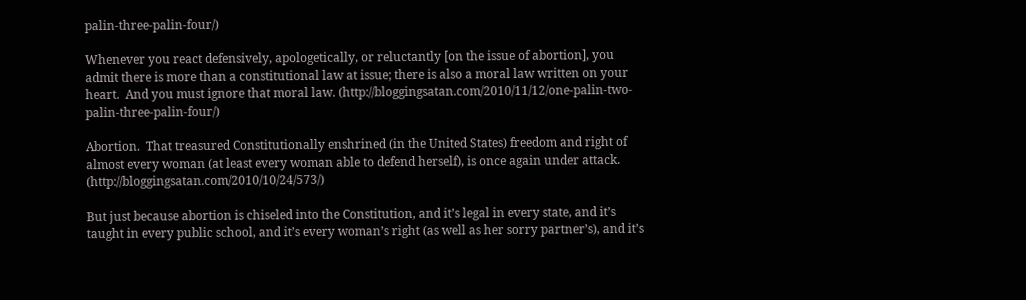palin-three-palin-four/)

Whenever you react defensively, apologetically, or reluctantly [on the issue of abortion], you admit there is more than a constitutional law at issue; there is also a moral law written on your heart.  And you must ignore that moral law. (http://bloggingsatan.com/2010/11/12/one-palin-two-palin-three-palin-four/)

Abortion.  That treasured Constitutionally enshrined (in the United States) freedom and right of almost every woman (at least every woman able to defend herself), is once again under attack. (http://bloggingsatan.com/2010/10/24/573/)

But just because abortion is chiseled into the Constitution, and it’s legal in every state, and it’s taught in every public school, and it’s every woman’s right (as well as her sorry partner’s), and it’s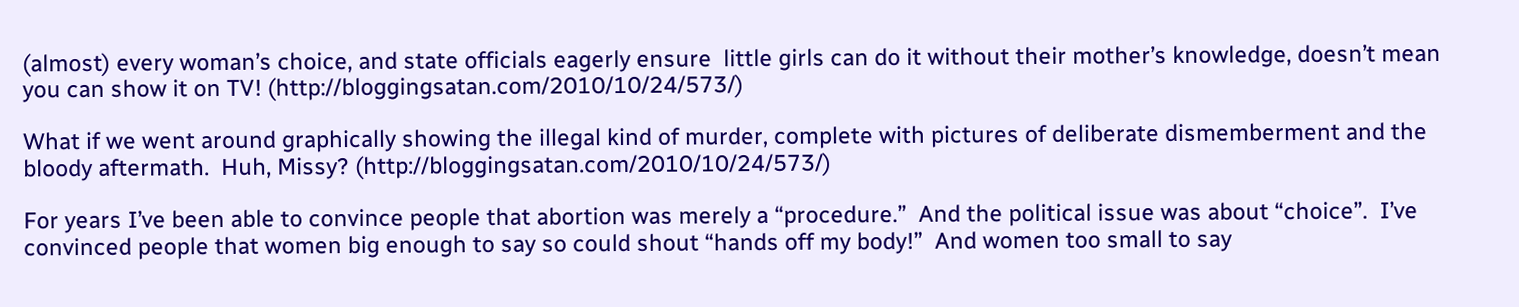(almost) every woman’s choice, and state officials eagerly ensure  little girls can do it without their mother’s knowledge, doesn’t mean you can show it on TV! (http://bloggingsatan.com/2010/10/24/573/)

What if we went around graphically showing the illegal kind of murder, complete with pictures of deliberate dismemberment and the bloody aftermath.  Huh, Missy? (http://bloggingsatan.com/2010/10/24/573/)

For years I’ve been able to convince people that abortion was merely a “procedure.”  And the political issue was about “choice”.  I’ve convinced people that women big enough to say so could shout “hands off my body!”  And women too small to say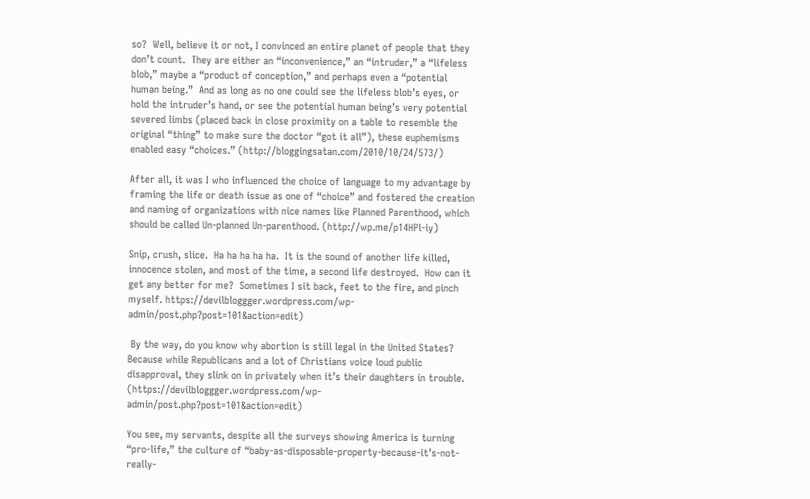so?  Well, believe it or not, I convinced an entire planet of people that they don’t count.  They are either an “inconvenience,” an “intruder,” a “lifeless blob,” maybe a “product of conception,” and perhaps even a “potential human being.”  And as long as no one could see the lifeless blob’s eyes, or hold the intruder’s hand, or see the potential human being’s very potential severed limbs (placed back in close proximity on a table to resemble the original “thing” to make sure the doctor “got it all”), these euphemisms enabled easy “choices.” (http://bloggingsatan.com/2010/10/24/573/)

After all, it was I who influenced the choice of language to my advantage by framing the life or death issue as one of “choice” and fostered the creation and naming of organizations with nice names like Planned Parenthood, which should be called Un-planned Un-parenthood. (http://wp.me/p14HPl-iy)

Snip, crush, slice.  Ha ha ha ha ha.  It is the sound of another life killed, innocence stolen, and most of the time, a second life destroyed.  How can it get any better for me?  Sometimes I sit back, feet to the fire, and pinch myself. https://devilbloggger.wordpress.com/wp-admin/post.php?post=101&action=edit)

 By the way, do you know why abortion is still legal in the United States?  Because while Republicans and a lot of Christians voice loud public disapproval, they slink on in privately when it’s their daughters in trouble.  (https://devilbloggger.wordpress.com/wp-admin/post.php?post=101&action=edit)

You see, my servants, despite all the surveys showing America is turning “pro-life,” the culture of “baby-as-disposable-property-because-it’s-not-really-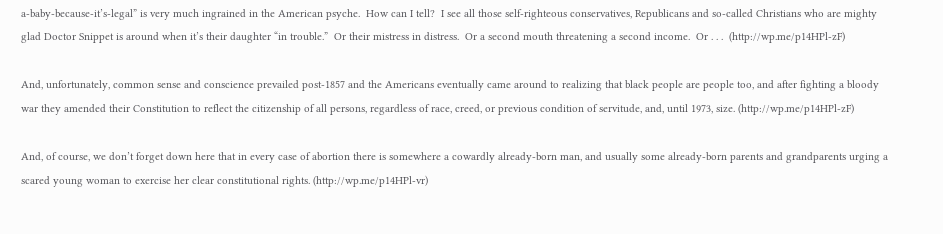a-baby-because-it’s-legal” is very much ingrained in the American psyche.  How can I tell?  I see all those self-righteous conservatives, Republicans and so-called Christians who are mighty glad Doctor Snippet is around when it’s their daughter “in trouble.”  Or their mistress in distress.  Or a second mouth threatening a second income.  Or . . .  (http://wp.me/p14HPl-zF)

And, unfortunately, common sense and conscience prevailed post-1857 and the Americans eventually came around to realizing that black people are people too, and after fighting a bloody war they amended their Constitution to reflect the citizenship of all persons, regardless of race, creed, or previous condition of servitude, and, until 1973, size. (http://wp.me/p14HPl-zF)

And, of course, we don’t forget down here that in every case of abortion there is somewhere a cowardly already-born man, and usually some already-born parents and grandparents urging a scared young woman to exercise her clear constitutional rights. (http://wp.me/p14HPl-vr)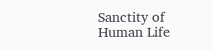Sanctity of Human Life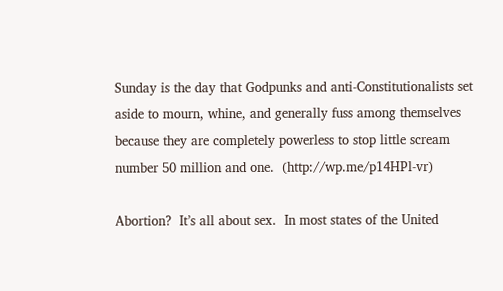Sunday is the day that Godpunks and anti-Constitutionalists set aside to mourn, whine, and generally fuss among themselves because they are completely powerless to stop little scream number 50 million and one.  (http://wp.me/p14HPl-vr)

Abortion?  It’s all about sex.  In most states of the United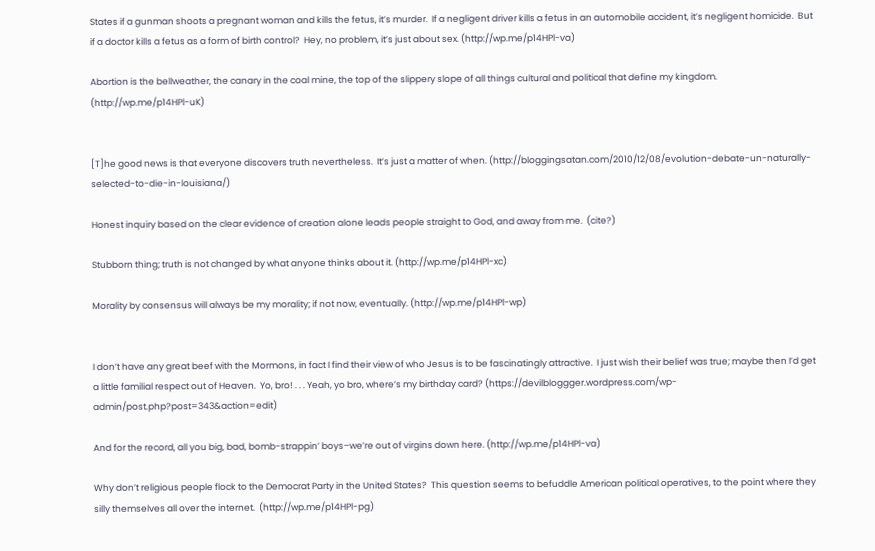States if a gunman shoots a pregnant woman and kills the fetus, it’s murder.  If a negligent driver kills a fetus in an automobile accident, it’s negligent homicide.  But if a doctor kills a fetus as a form of birth control?  Hey, no problem, it’s just about sex. (http://wp.me/p14HPl-va)

Abortion is the bellweather, the canary in the coal mine, the top of the slippery slope of all things cultural and political that define my kingdom.  (http://wp.me/p14HPl-uK)


[T]he good news is that everyone discovers truth nevertheless.  It’s just a matter of when. (http://bloggingsatan.com/2010/12/08/evolution-debate-un-naturally-selected-to-die-in-louisiana/)

Honest inquiry based on the clear evidence of creation alone leads people straight to God, and away from me.  (cite?)

Stubborn thing; truth is not changed by what anyone thinks about it. (http://wp.me/p14HPl-xc)

Morality by consensus will always be my morality; if not now, eventually. (http://wp.me/p14HPl-wp)


I don’t have any great beef with the Mormons, in fact I find their view of who Jesus is to be fascinatingly attractive.  I just wish their belief was true; maybe then I’d get a little familial respect out of Heaven.  Yo, bro! . . . Yeah, yo bro, where’s my birthday card? (https://devilbloggger.wordpress.com/wp-admin/post.php?post=343&action=edit)

And for the record, all you big, bad, bomb-strappin’ boys–we’re out of virgins down here. (http://wp.me/p14HPl-va)

Why don’t religious people flock to the Democrat Party in the United States?  This question seems to befuddle American political operatives, to the point where they silly themselves all over the internet.  (http://wp.me/p14HPl-pg)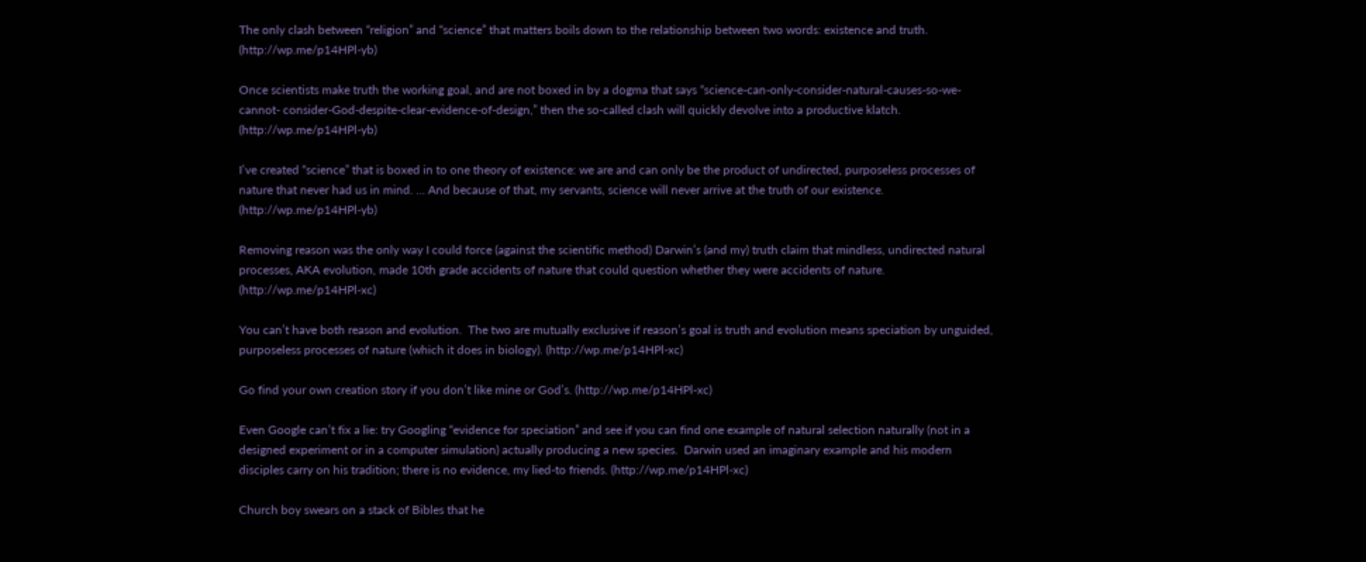The only clash between “religion” and “science” that matters boils down to the relationship between two words: existence and truth. (http://wp.me/p14HPl-yb)

Once scientists make truth the working goal, and are not boxed in by a dogma that says “science-can-only-consider-natural-causes-so-we-cannot- consider-God-despite-clear-evidence-of-design,” then the so-called clash will quickly devolve into a productive klatch. (http://wp.me/p14HPl-yb)

I’ve created “science” that is boxed in to one theory of existence: we are and can only be the product of undirected, purposeless processes of nature that never had us in mind. … And because of that, my servants, science will never arrive at the truth of our existence. (http://wp.me/p14HPl-yb)

Removing reason was the only way I could force (against the scientific method) Darwin’s (and my) truth claim that mindless, undirected natural processes, AKA evolution, made 10th grade accidents of nature that could question whether they were accidents of nature.  (http://wp.me/p14HPl-xc)

You can’t have both reason and evolution.  The two are mutually exclusive if reason’s goal is truth and evolution means speciation by unguided, purposeless processes of nature (which it does in biology). (http://wp.me/p14HPl-xc)

Go find your own creation story if you don’t like mine or God’s. (http://wp.me/p14HPl-xc)

Even Google can’t fix a lie: try Googling “evidence for speciation” and see if you can find one example of natural selection naturally (not in a designed experiment or in a computer simulation) actually producing a new species.  Darwin used an imaginary example and his modern disciples carry on his tradition; there is no evidence, my lied-to friends. (http://wp.me/p14HPl-xc)

Church boy swears on a stack of Bibles that he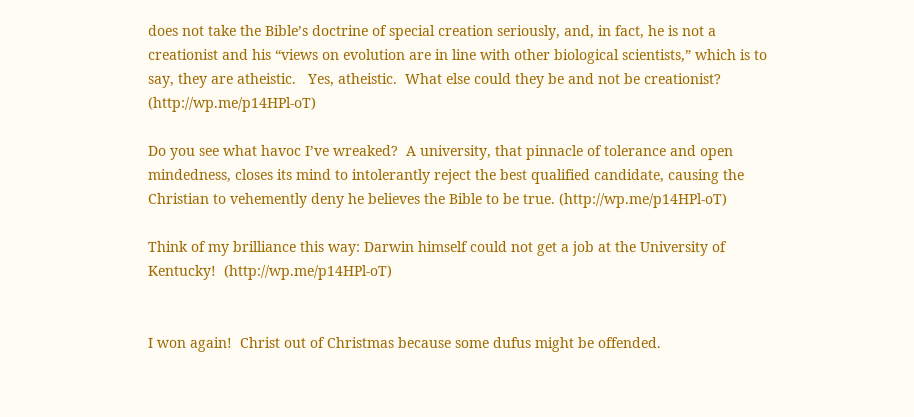does not take the Bible’s doctrine of special creation seriously, and, in fact, he is not a creationist and his “views on evolution are in line with other biological scientists,” which is to say, they are atheistic.   Yes, atheistic.  What else could they be and not be creationist? (http://wp.me/p14HPl-oT)

Do you see what havoc I’ve wreaked?  A university, that pinnacle of tolerance and open mindedness, closes its mind to intolerantly reject the best qualified candidate, causing the Christian to vehemently deny he believes the Bible to be true. (http://wp.me/p14HPl-oT)

Think of my brilliance this way: Darwin himself could not get a job at the University of Kentucky!  (http://wp.me/p14HPl-oT)


I won again!  Christ out of Christmas because some dufus might be offended.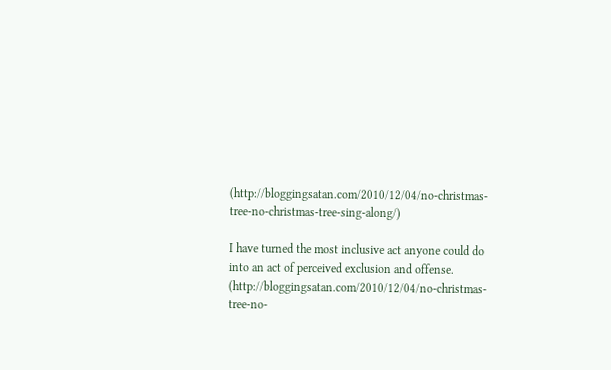(http://bloggingsatan.com/2010/12/04/no-christmas-tree-no-christmas-tree-sing-along/)

I have turned the most inclusive act anyone could do into an act of perceived exclusion and offense. (http://bloggingsatan.com/2010/12/04/no-christmas-tree-no-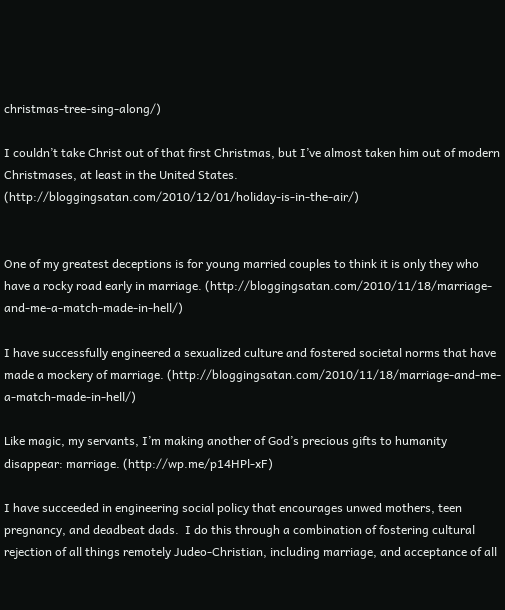christmas-tree-sing-along/)

I couldn’t take Christ out of that first Christmas, but I’ve almost taken him out of modern Christmases, at least in the United States. (http://bloggingsatan.com/2010/12/01/holiday-is-in-the-air/)


One of my greatest deceptions is for young married couples to think it is only they who have a rocky road early in marriage. (http://bloggingsatan.com/2010/11/18/marriage-and-me-a-match-made-in-hell/)

I have successfully engineered a sexualized culture and fostered societal norms that have made a mockery of marriage. (http://bloggingsatan.com/2010/11/18/marriage-and-me-a-match-made-in-hell/)

Like magic, my servants, I’m making another of God’s precious gifts to humanity disappear: marriage. (http://wp.me/p14HPl-xF)

I have succeeded in engineering social policy that encourages unwed mothers, teen pregnancy, and deadbeat dads.  I do this through a combination of fostering cultural rejection of all things remotely Judeo-Christian, including marriage, and acceptance of all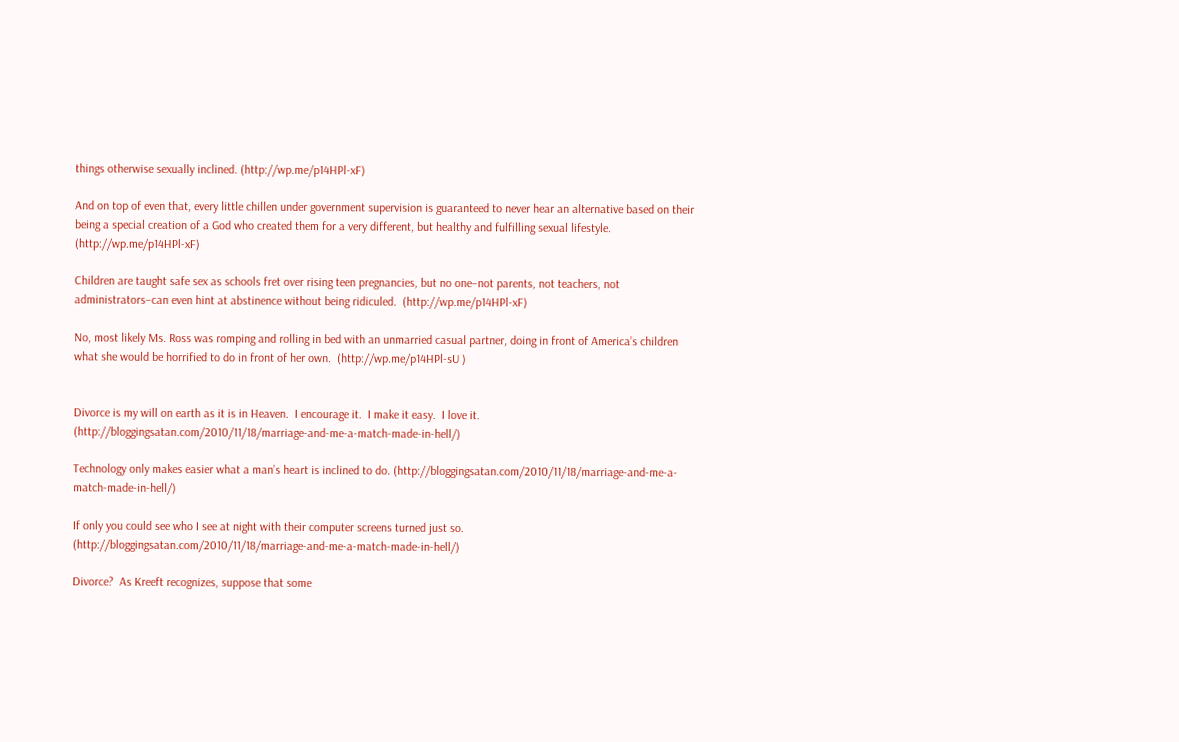things otherwise sexually inclined. (http://wp.me/p14HPl-xF)

And on top of even that, every little chillen under government supervision is guaranteed to never hear an alternative based on their being a special creation of a God who created them for a very different, but healthy and fulfilling sexual lifestyle. (http://wp.me/p14HPl-xF)

Children are taught safe sex as schools fret over rising teen pregnancies, but no one–not parents, not teachers, not administrators–can even hint at abstinence without being ridiculed.  (http://wp.me/p14HPl-xF)

No, most likely Ms. Ross was romping and rolling in bed with an unmarried casual partner, doing in front of America’s children what she would be horrified to do in front of her own.  (http://wp.me/p14HPl-sU )


Divorce is my will on earth as it is in Heaven.  I encourage it.  I make it easy.  I love it. (http://bloggingsatan.com/2010/11/18/marriage-and-me-a-match-made-in-hell/)

Technology only makes easier what a man’s heart is inclined to do. (http://bloggingsatan.com/2010/11/18/marriage-and-me-a-match-made-in-hell/)

If only you could see who I see at night with their computer screens turned just so. (http://bloggingsatan.com/2010/11/18/marriage-and-me-a-match-made-in-hell/)

Divorce?  As Kreeft recognizes, suppose that some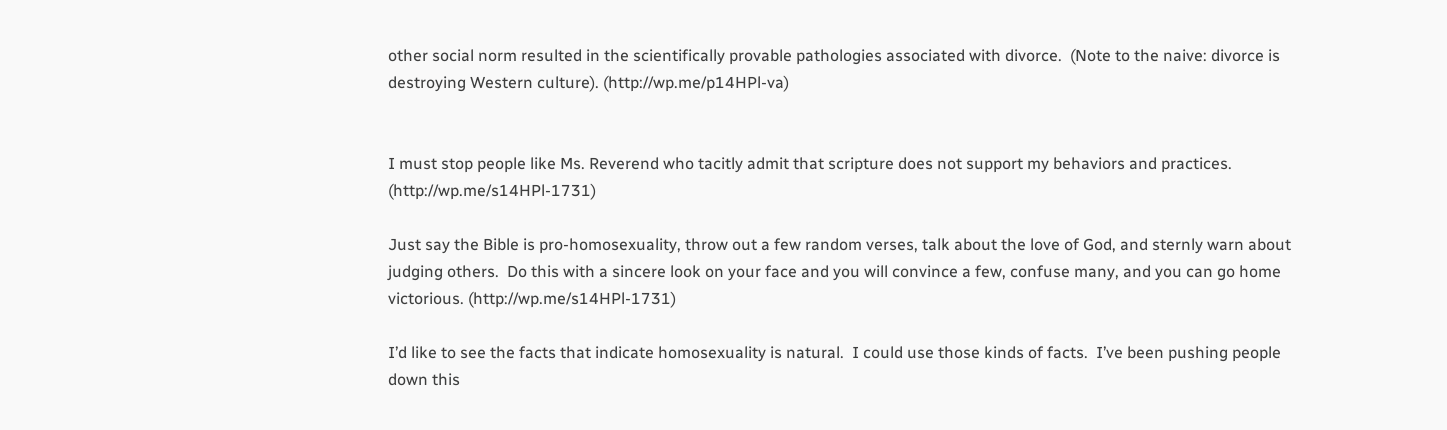other social norm resulted in the scientifically provable pathologies associated with divorce.  (Note to the naive: divorce is destroying Western culture). (http://wp.me/p14HPl-va)


I must stop people like Ms. Reverend who tacitly admit that scripture does not support my behaviors and practices. (http://wp.me/s14HPl-1731)

Just say the Bible is pro-homosexuality, throw out a few random verses, talk about the love of God, and sternly warn about judging others.  Do this with a sincere look on your face and you will convince a few, confuse many, and you can go home victorious. (http://wp.me/s14HPl-1731)

I’d like to see the facts that indicate homosexuality is natural.  I could use those kinds of facts.  I’ve been pushing people down this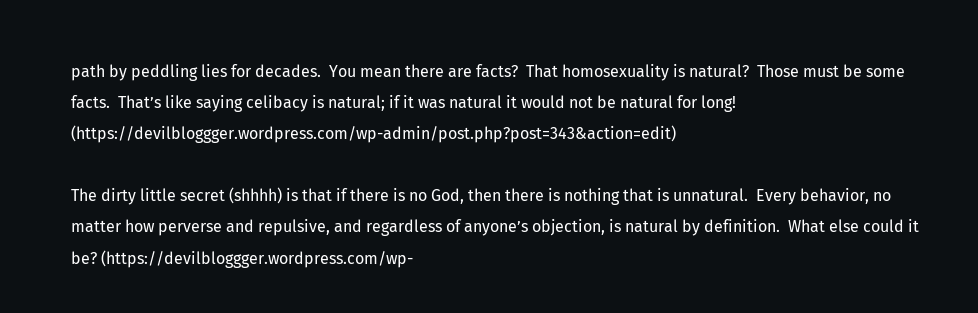path by peddling lies for decades.  You mean there are facts?  That homosexuality is natural?  Those must be some facts.  That’s like saying celibacy is natural; if it was natural it would not be natural for long! (https://devilbloggger.wordpress.com/wp-admin/post.php?post=343&action=edit)

The dirty little secret (shhhh) is that if there is no God, then there is nothing that is unnatural.  Every behavior, no matter how perverse and repulsive, and regardless of anyone’s objection, is natural by definition.  What else could it be? (https://devilbloggger.wordpress.com/wp-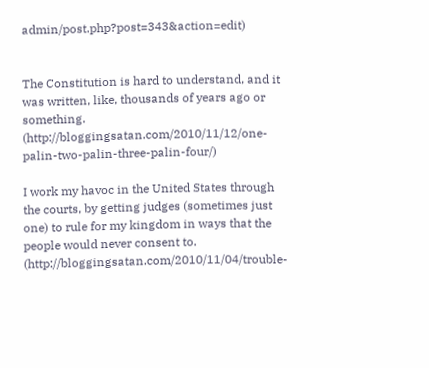admin/post.php?post=343&action=edit)


The Constitution is hard to understand, and it was written, like, thousands of years ago or something. (http://bloggingsatan.com/2010/11/12/one-palin-two-palin-three-palin-four/)

I work my havoc in the United States through the courts, by getting judges (sometimes just one) to rule for my kingdom in ways that the people would never consent to. (http://bloggingsatan.com/2010/11/04/trouble-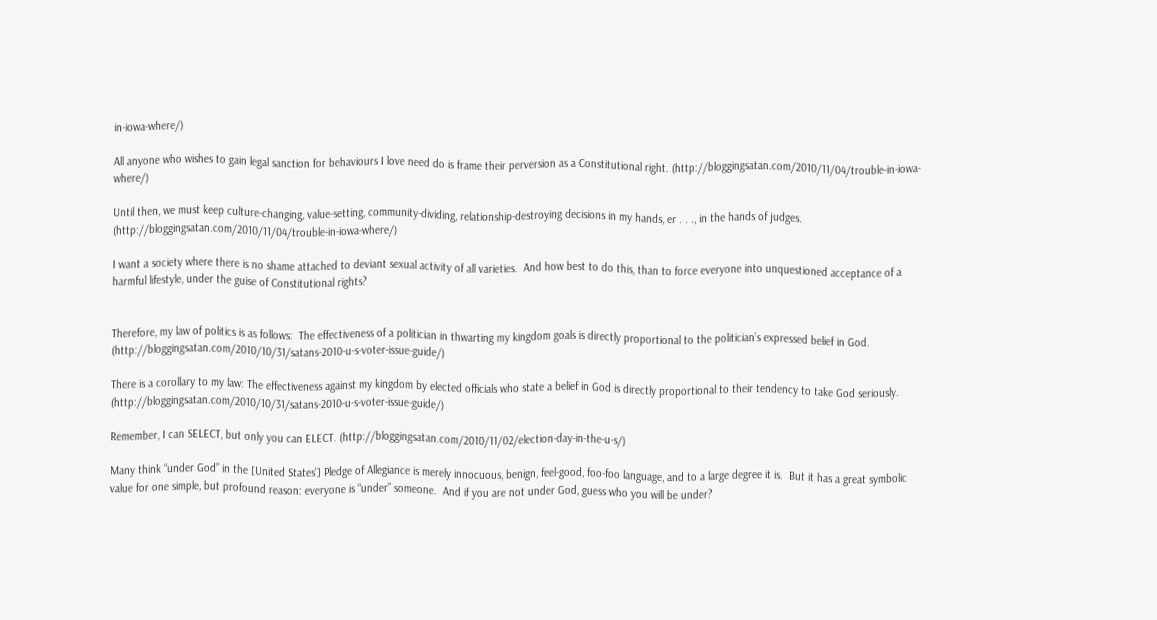in-iowa-where/)

All anyone who wishes to gain legal sanction for behaviours I love need do is frame their perversion as a Constitutional right. (http://bloggingsatan.com/2010/11/04/trouble-in-iowa-where/)

Until then, we must keep culture-changing, value-setting, community-dividing, relationship-destroying decisions in my hands, er . . ., in the hands of judges. (http://bloggingsatan.com/2010/11/04/trouble-in-iowa-where/)

I want a society where there is no shame attached to deviant sexual activity of all varieties.  And how best to do this, than to force everyone into unquestioned acceptance of a harmful lifestyle, under the guise of Constitutional rights?


Therefore, my law of politics is as follows:  The effectiveness of a politician in thwarting my kingdom goals is directly proportional to the politician’s expressed belief in God. (http://bloggingsatan.com/2010/10/31/satans-2010-u-s-voter-issue-guide/)

There is a corollary to my law: The effectiveness against my kingdom by elected officials who state a belief in God is directly proportional to their tendency to take God seriously. (http://bloggingsatan.com/2010/10/31/satans-2010-u-s-voter-issue-guide/)

Remember, I can SELECT, but only you can ELECT. (http://bloggingsatan.com/2010/11/02/election-day-in-the-u-s/)

Many think “under God” in the [United States’] Pledge of Allegiance is merely innocuous, benign, feel-good, foo-foo language, and to a large degree it is.  But it has a great symbolic value for one simple, but profound reason: everyone is “under” someone.  And if you are not under God, guess who you will be under?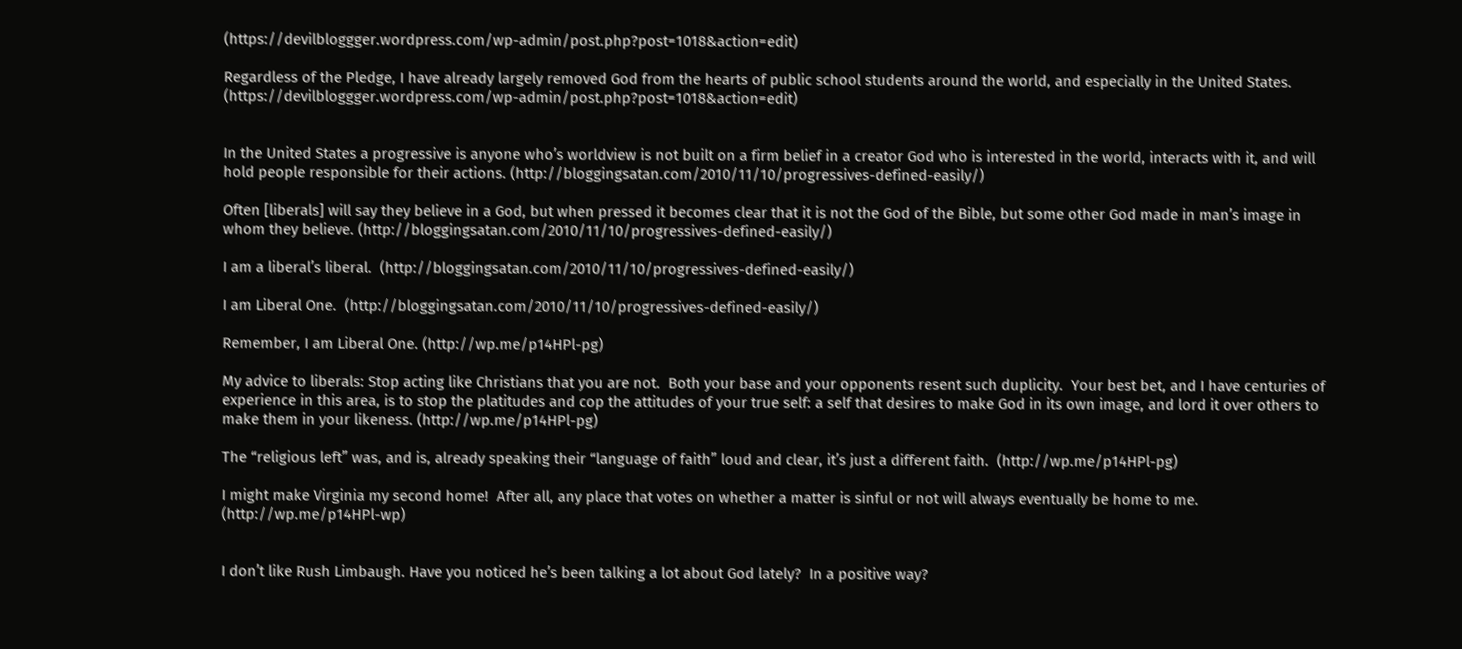(https://devilbloggger.wordpress.com/wp-admin/post.php?post=1018&action=edit)

Regardless of the Pledge, I have already largely removed God from the hearts of public school students around the world, and especially in the United States. (https://devilbloggger.wordpress.com/wp-admin/post.php?post=1018&action=edit)


In the United States a progressive is anyone who’s worldview is not built on a firm belief in a creator God who is interested in the world, interacts with it, and will hold people responsible for their actions. (http://bloggingsatan.com/2010/11/10/progressives-defined-easily/)

Often [liberals] will say they believe in a God, but when pressed it becomes clear that it is not the God of the Bible, but some other God made in man’s image in whom they believe. (http://bloggingsatan.com/2010/11/10/progressives-defined-easily/)

I am a liberal’s liberal.  (http://bloggingsatan.com/2010/11/10/progressives-defined-easily/)

I am Liberal One.  (http://bloggingsatan.com/2010/11/10/progressives-defined-easily/)

Remember, I am Liberal One. (http://wp.me/p14HPl-pg)

My advice to liberals: Stop acting like Christians that you are not.  Both your base and your opponents resent such duplicity.  Your best bet, and I have centuries of experience in this area, is to stop the platitudes and cop the attitudes of your true self: a self that desires to make God in its own image, and lord it over others to make them in your likeness. (http://wp.me/p14HPl-pg)

The “religious left” was, and is, already speaking their “language of faith” loud and clear, it’s just a different faith.  (http://wp.me/p14HPl-pg)

I might make Virginia my second home!  After all, any place that votes on whether a matter is sinful or not will always eventually be home to me. (http://wp.me/p14HPl-wp)


I don’t like Rush Limbaugh. Have you noticed he’s been talking a lot about God lately?  In a positive way?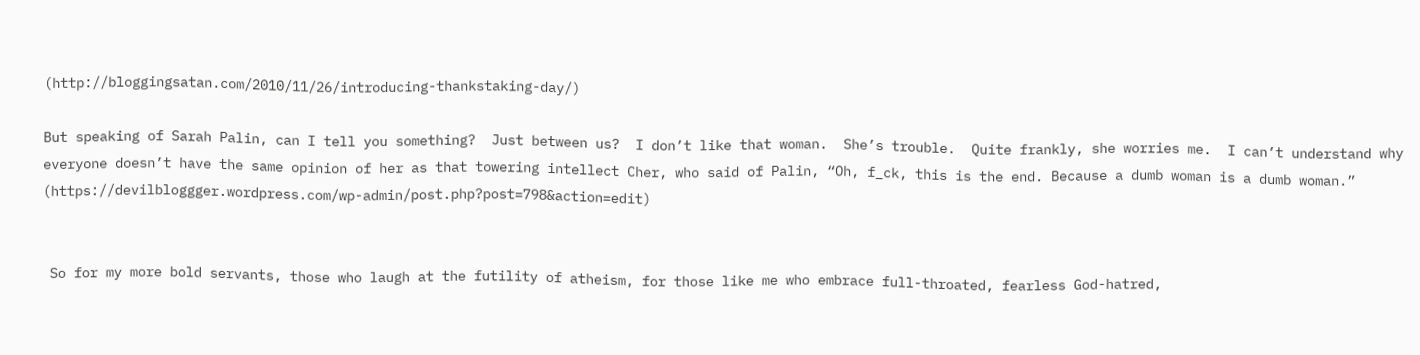(http://bloggingsatan.com/2010/11/26/introducing-thankstaking-day/)

But speaking of Sarah Palin, can I tell you something?  Just between us?  I don’t like that woman.  She’s trouble.  Quite frankly, she worries me.  I can’t understand why everyone doesn’t have the same opinion of her as that towering intellect Cher, who said of Palin, “Oh, f_ck, this is the end. Because a dumb woman is a dumb woman.” (https://devilbloggger.wordpress.com/wp-admin/post.php?post=798&action=edit)


 So for my more bold servants, those who laugh at the futility of atheism, for those like me who embrace full-throated, fearless God-hatred,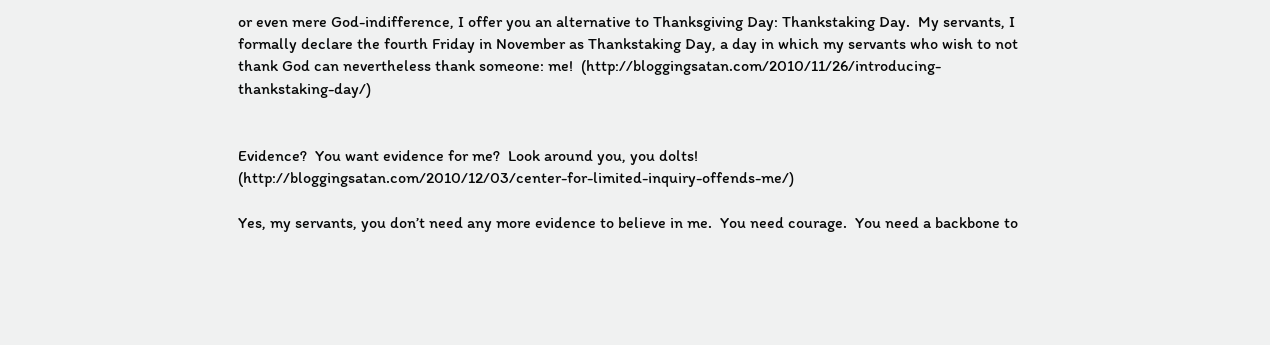or even mere God-indifference, I offer you an alternative to Thanksgiving Day: Thankstaking Day.  My servants, I formally declare the fourth Friday in November as Thankstaking Day, a day in which my servants who wish to not thank God can nevertheless thank someone: me!  (http://bloggingsatan.com/2010/11/26/introducing-thankstaking-day/)


Evidence?  You want evidence for me?  Look around you, you dolts! (http://bloggingsatan.com/2010/12/03/center-for-limited-inquiry-offends-me/)

Yes, my servants, you don’t need any more evidence to believe in me.  You need courage.  You need a backbone to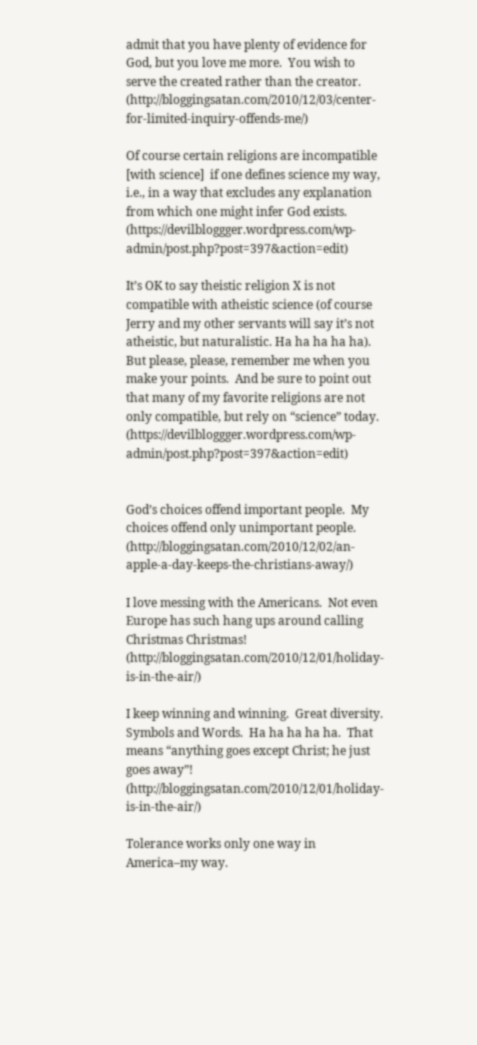admit that you have plenty of evidence for God, but you love me more.  You wish to serve the created rather than the creator. (http://bloggingsatan.com/2010/12/03/center-for-limited-inquiry-offends-me/)

Of course certain religions are incompatible [with science]  if one defines science my way, i.e., in a way that excludes any explanation from which one might infer God exists. (https://devilbloggger.wordpress.com/wp-admin/post.php?post=397&action=edit)

It’s OK to say theistic religion X is not compatible with atheistic science (of course Jerry and my other servants will say it’s not atheistic, but naturalistic. Ha ha ha ha ha).  But please, please, remember me when you make your points.  And be sure to point out that many of my favorite religions are not only compatible, but rely on “science” today. (https://devilbloggger.wordpress.com/wp-admin/post.php?post=397&action=edit)


God’s choices offend important people.  My choices offend only unimportant people. (http://bloggingsatan.com/2010/12/02/an-apple-a-day-keeps-the-christians-away/)

I love messing with the Americans.  Not even Europe has such hang ups around calling Christmas Christmas! (http://bloggingsatan.com/2010/12/01/holiday-is-in-the-air/)

I keep winning and winning.  Great diversity. Symbols and Words.  Ha ha ha ha ha.  That means “anything goes except Christ; he just goes away”! (http://bloggingsatan.com/2010/12/01/holiday-is-in-the-air/)

Tolerance works only one way in America–my way.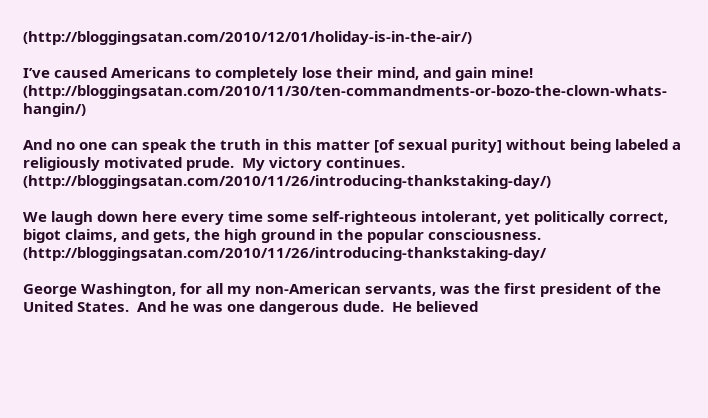(http://bloggingsatan.com/2010/12/01/holiday-is-in-the-air/)

I’ve caused Americans to completely lose their mind, and gain mine! (http://bloggingsatan.com/2010/11/30/ten-commandments-or-bozo-the-clown-whats-hangin/)

And no one can speak the truth in this matter [of sexual purity] without being labeled a religiously motivated prude.  My victory continues.  (http://bloggingsatan.com/2010/11/26/introducing-thankstaking-day/)

We laugh down here every time some self-righteous intolerant, yet politically correct, bigot claims, and gets, the high ground in the popular consciousness. (http://bloggingsatan.com/2010/11/26/introducing-thankstaking-day/

George Washington, for all my non-American servants, was the first president of the United States.  And he was one dangerous dude.  He believed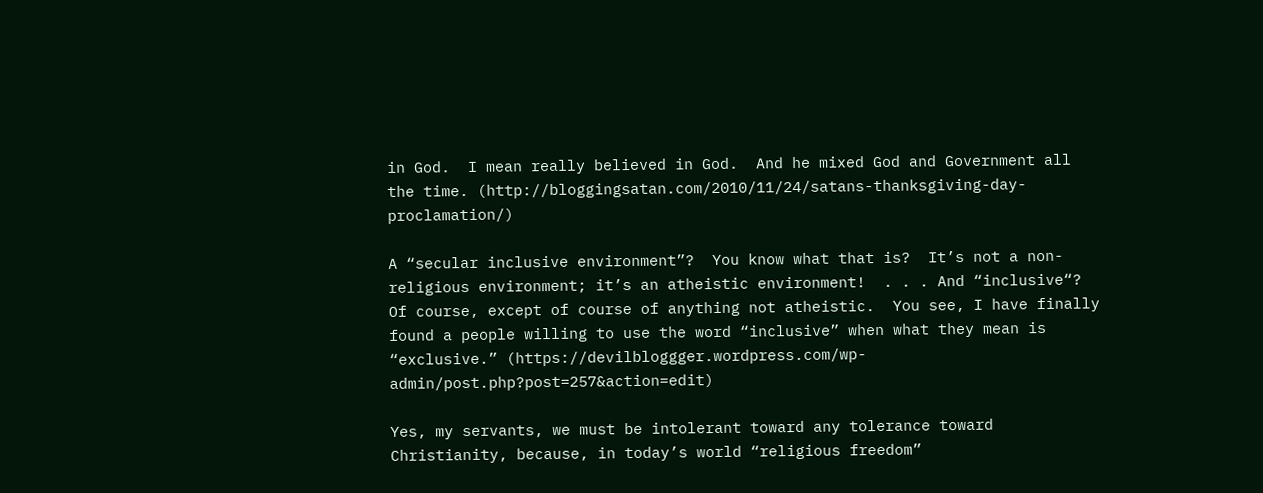in God.  I mean really believed in God.  And he mixed God and Government all the time. (http://bloggingsatan.com/2010/11/24/satans-thanksgiving-day-proclamation/)

A “secular inclusive environment”?  You know what that is?  It’s not a non-religious environment; it’s an atheistic environment!  . . . And “inclusive“?   Of course, except of course of anything not atheistic.  You see, I have finally found a people willing to use the word “inclusive” when what they mean is “exclusive.” (https://devilbloggger.wordpress.com/wp-admin/post.php?post=257&action=edit)

Yes, my servants, we must be intolerant toward any tolerance toward Christianity, because, in today’s world “religious freedom”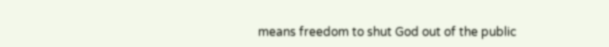means freedom to shut God out of the public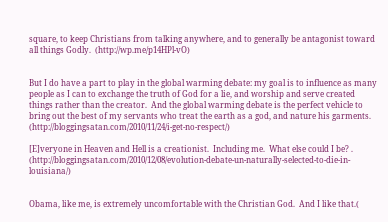square, to keep Christians from talking anywhere, and to generally be antagonist toward all things Godly.  (http://wp.me/p14HPl-vO)


But I do have a part to play in the global warming debate: my goal is to influence as many people as I can to exchange the truth of God for a lie, and worship and serve created things rather than the creator.  And the global warming debate is the perfect vehicle to bring out the best of my servants who treat the earth as a god, and nature his garments. (http://bloggingsatan.com/2010/11/24/i-get-no-respect/)

[E]veryone in Heaven and Hell is a creationist.  Including me.  What else could I be? .  (http://bloggingsatan.com/2010/12/08/evolution-debate-un-naturally-selected-to-die-in-louisiana/)


Obama, like me, is extremely uncomfortable with the Christian God.  And I like that.(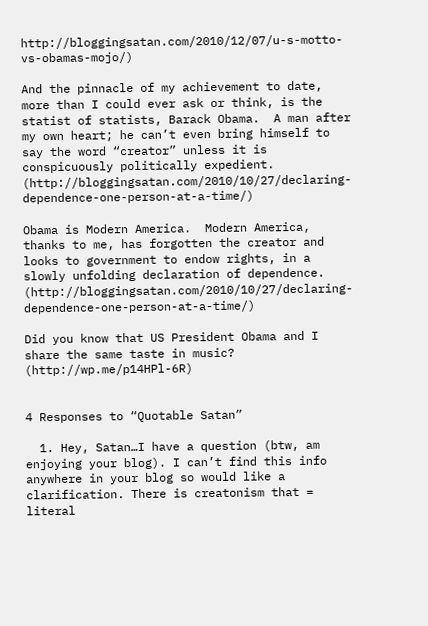http://bloggingsatan.com/2010/12/07/u-s-motto-vs-obamas-mojo/)

And the pinnacle of my achievement to date, more than I could ever ask or think, is the statist of statists, Barack Obama.  A man after my own heart; he can’t even bring himself to say the word “creator” unless it is conspicuously politically expedient. (http://bloggingsatan.com/2010/10/27/declaring-dependence-one-person-at-a-time/)

Obama is Modern America.  Modern America, thanks to me, has forgotten the creator and looks to government to endow rights, in a slowly unfolding declaration of dependence. (http://bloggingsatan.com/2010/10/27/declaring-dependence-one-person-at-a-time/)

Did you know that US President Obama and I share the same taste in music? (http://wp.me/p14HPl-6R)


4 Responses to “Quotable Satan”

  1. Hey, Satan…I have a question (btw, am enjoying your blog). I can’t find this info anywhere in your blog so would like a clarification. There is creatonism that = literal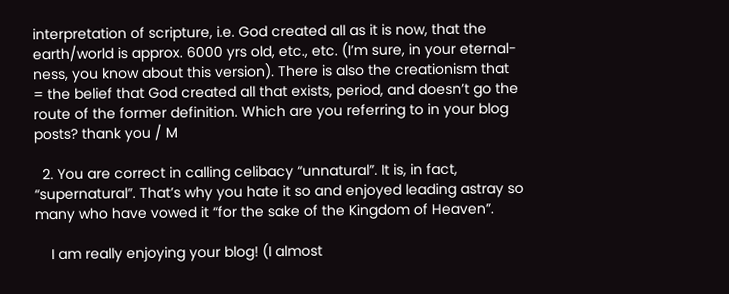interpretation of scripture, i.e. God created all as it is now, that the earth/world is approx. 6000 yrs old, etc., etc. (I’m sure, in your eternal-ness, you know about this version). There is also the creationism that = the belief that God created all that exists, period, and doesn’t go the route of the former definition. Which are you referring to in your blog posts? thank you / M

  2. You are correct in calling celibacy “unnatural”. It is, in fact, “supernatural”. That’s why you hate it so and enjoyed leading astray so many who have vowed it “for the sake of the Kingdom of Heaven”.

    I am really enjoying your blog! (I almost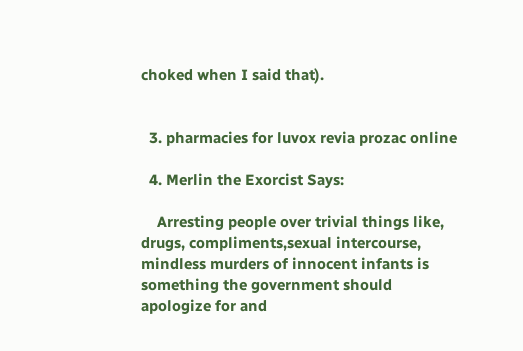choked when I said that).


  3. pharmacies for luvox revia prozac online

  4. Merlin the Exorcist Says:

    Arresting people over trivial things like, drugs, compliments,sexual intercourse, mindless murders of innocent infants is something the government should apologize for and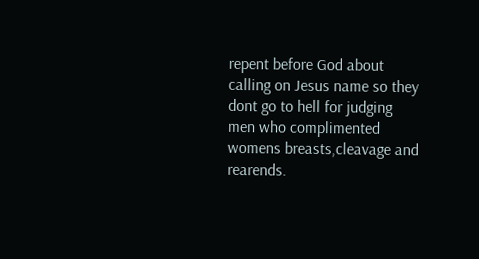repent before God about calling on Jesus name so they dont go to hell for judging men who complimented womens breasts,cleavage and rearends.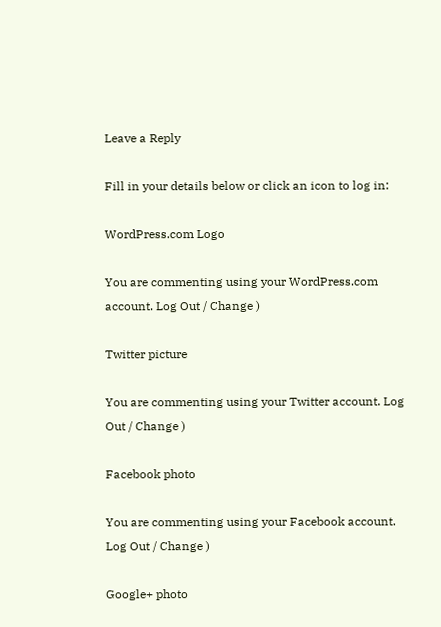Leave a Reply

Fill in your details below or click an icon to log in:

WordPress.com Logo

You are commenting using your WordPress.com account. Log Out / Change )

Twitter picture

You are commenting using your Twitter account. Log Out / Change )

Facebook photo

You are commenting using your Facebook account. Log Out / Change )

Google+ photo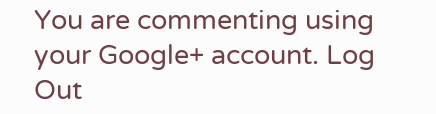You are commenting using your Google+ account. Log Out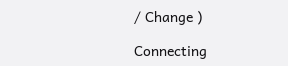/ Change )

Connecting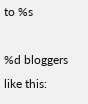to %s

%d bloggers like this: